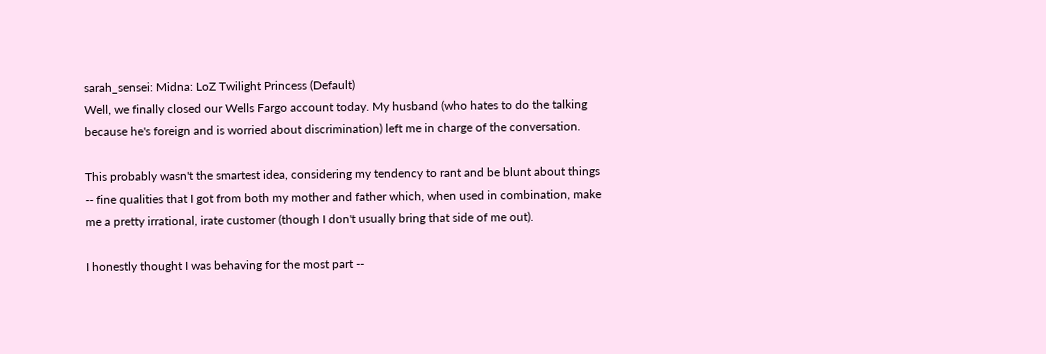sarah_sensei: Midna: LoZ Twilight Princess (Default)
Well, we finally closed our Wells Fargo account today. My husband (who hates to do the talking because he's foreign and is worried about discrimination) left me in charge of the conversation.

This probably wasn't the smartest idea, considering my tendency to rant and be blunt about things -- fine qualities that I got from both my mother and father which, when used in combination, make me a pretty irrational, irate customer (though I don't usually bring that side of me out).

I honestly thought I was behaving for the most part --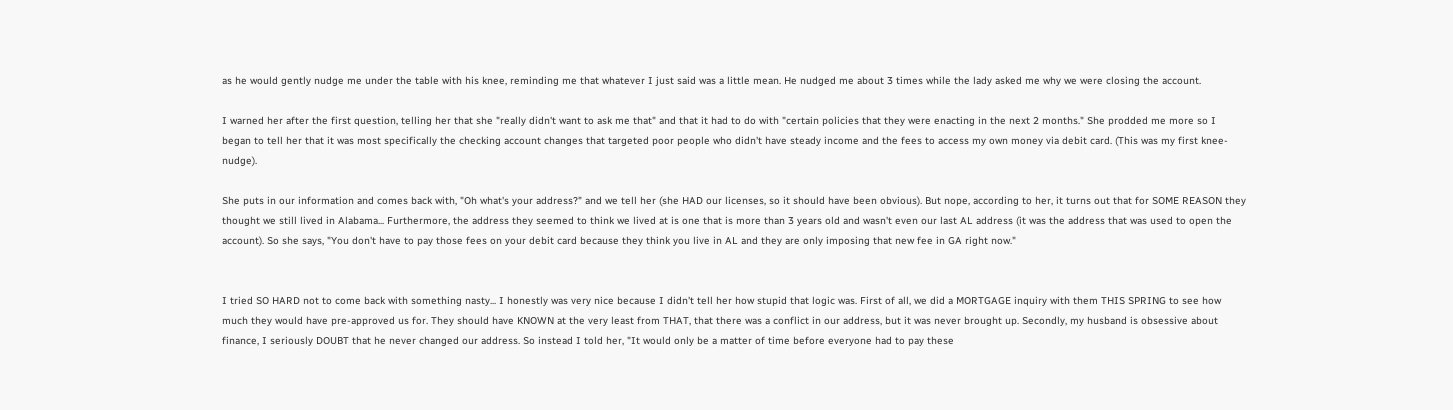as he would gently nudge me under the table with his knee, reminding me that whatever I just said was a little mean. He nudged me about 3 times while the lady asked me why we were closing the account.

I warned her after the first question, telling her that she "really didn't want to ask me that" and that it had to do with "certain policies that they were enacting in the next 2 months." She prodded me more so I began to tell her that it was most specifically the checking account changes that targeted poor people who didn't have steady income and the fees to access my own money via debit card. (This was my first knee-nudge).

She puts in our information and comes back with, "Oh what's your address?" and we tell her (she HAD our licenses, so it should have been obvious). But nope, according to her, it turns out that for SOME REASON they thought we still lived in Alabama... Furthermore, the address they seemed to think we lived at is one that is more than 3 years old and wasn't even our last AL address (it was the address that was used to open the account). So she says, "You don't have to pay those fees on your debit card because they think you live in AL and they are only imposing that new fee in GA right now."


I tried SO HARD not to come back with something nasty... I honestly was very nice because I didn't tell her how stupid that logic was. First of all, we did a MORTGAGE inquiry with them THIS SPRING to see how much they would have pre-approved us for. They should have KNOWN at the very least from THAT, that there was a conflict in our address, but it was never brought up. Secondly, my husband is obsessive about finance, I seriously DOUBT that he never changed our address. So instead I told her, "It would only be a matter of time before everyone had to pay these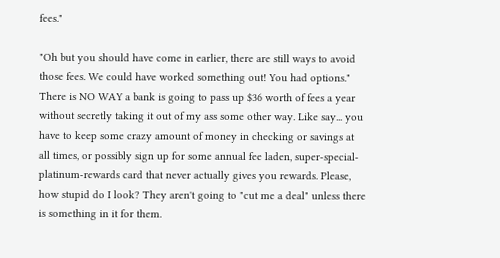fees."

"Oh but you should have come in earlier, there are still ways to avoid those fees. We could have worked something out! You had options." There is NO WAY a bank is going to pass up $36 worth of fees a year without secretly taking it out of my ass some other way. Like say... you have to keep some crazy amount of money in checking or savings at all times, or possibly sign up for some annual fee laden, super-special-platinum-rewards card that never actually gives you rewards. Please, how stupid do I look? They aren't going to "cut me a deal" unless there is something in it for them.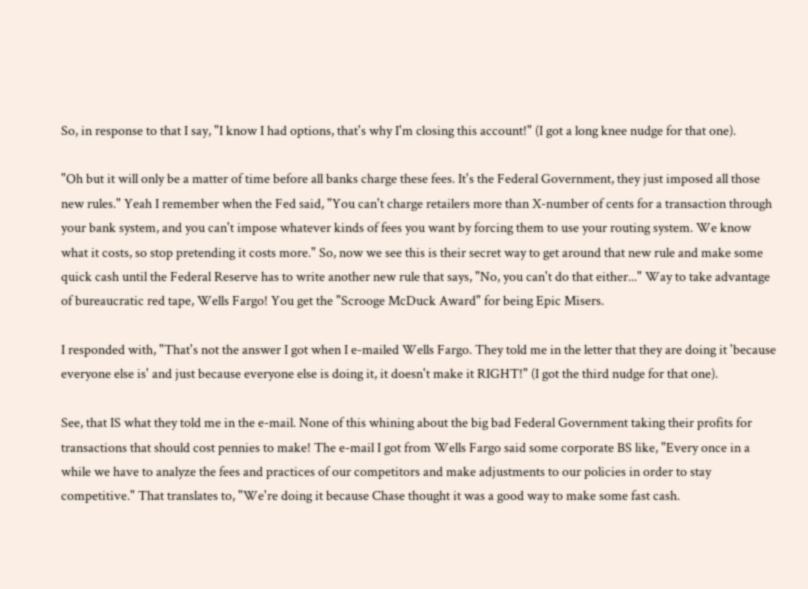So, in response to that I say, "I know I had options, that's why I'm closing this account!" (I got a long knee nudge for that one).

"Oh but it will only be a matter of time before all banks charge these fees. It's the Federal Government, they just imposed all those new rules." Yeah I remember when the Fed said, "You can't charge retailers more than X-number of cents for a transaction through your bank system, and you can't impose whatever kinds of fees you want by forcing them to use your routing system. We know what it costs, so stop pretending it costs more." So, now we see this is their secret way to get around that new rule and make some quick cash until the Federal Reserve has to write another new rule that says, "No, you can't do that either..." Way to take advantage of bureaucratic red tape, Wells Fargo! You get the "Scrooge McDuck Award" for being Epic Misers.

I responded with, "That's not the answer I got when I e-mailed Wells Fargo. They told me in the letter that they are doing it 'because everyone else is' and just because everyone else is doing it, it doesn't make it RIGHT!" (I got the third nudge for that one).

See, that IS what they told me in the e-mail. None of this whining about the big bad Federal Government taking their profits for transactions that should cost pennies to make! The e-mail I got from Wells Fargo said some corporate BS like, "Every once in a while we have to analyze the fees and practices of our competitors and make adjustments to our policies in order to stay competitive." That translates to, "We're doing it because Chase thought it was a good way to make some fast cash.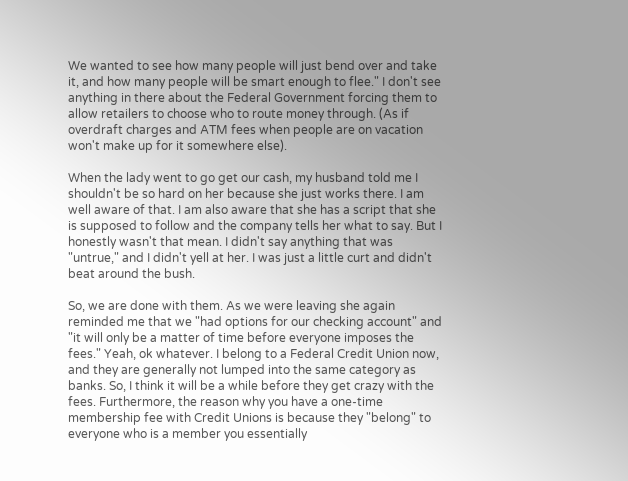We wanted to see how many people will just bend over and take it, and how many people will be smart enough to flee." I don't see anything in there about the Federal Government forcing them to allow retailers to choose who to route money through. (As if overdraft charges and ATM fees when people are on vacation won't make up for it somewhere else).

When the lady went to go get our cash, my husband told me I shouldn't be so hard on her because she just works there. I am well aware of that. I am also aware that she has a script that she is supposed to follow and the company tells her what to say. But I honestly wasn't that mean. I didn't say anything that was "untrue," and I didn't yell at her. I was just a little curt and didn't beat around the bush.

So, we are done with them. As we were leaving she again reminded me that we "had options for our checking account" and "it will only be a matter of time before everyone imposes the fees." Yeah, ok whatever. I belong to a Federal Credit Union now, and they are generally not lumped into the same category as banks. So, I think it will be a while before they get crazy with the fees. Furthermore, the reason why you have a one-time membership fee with Credit Unions is because they "belong" to everyone who is a member you essentially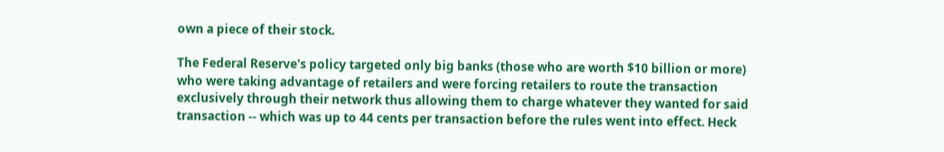own a piece of their stock.

The Federal Reserve's policy targeted only big banks (those who are worth $10 billion or more) who were taking advantage of retailers and were forcing retailers to route the transaction exclusively through their network thus allowing them to charge whatever they wanted for said transaction -- which was up to 44 cents per transaction before the rules went into effect. Heck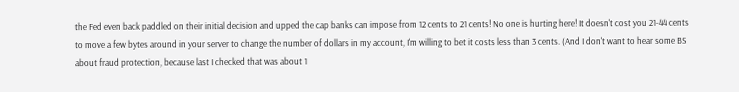the Fed even back paddled on their initial decision and upped the cap banks can impose from 12 cents to 21 cents! No one is hurting here! It doesn't cost you 21-44 cents to move a few bytes around in your server to change the number of dollars in my account, I'm willing to bet it costs less than 3 cents. (And I don't want to hear some BS about fraud protection, because last I checked that was about 1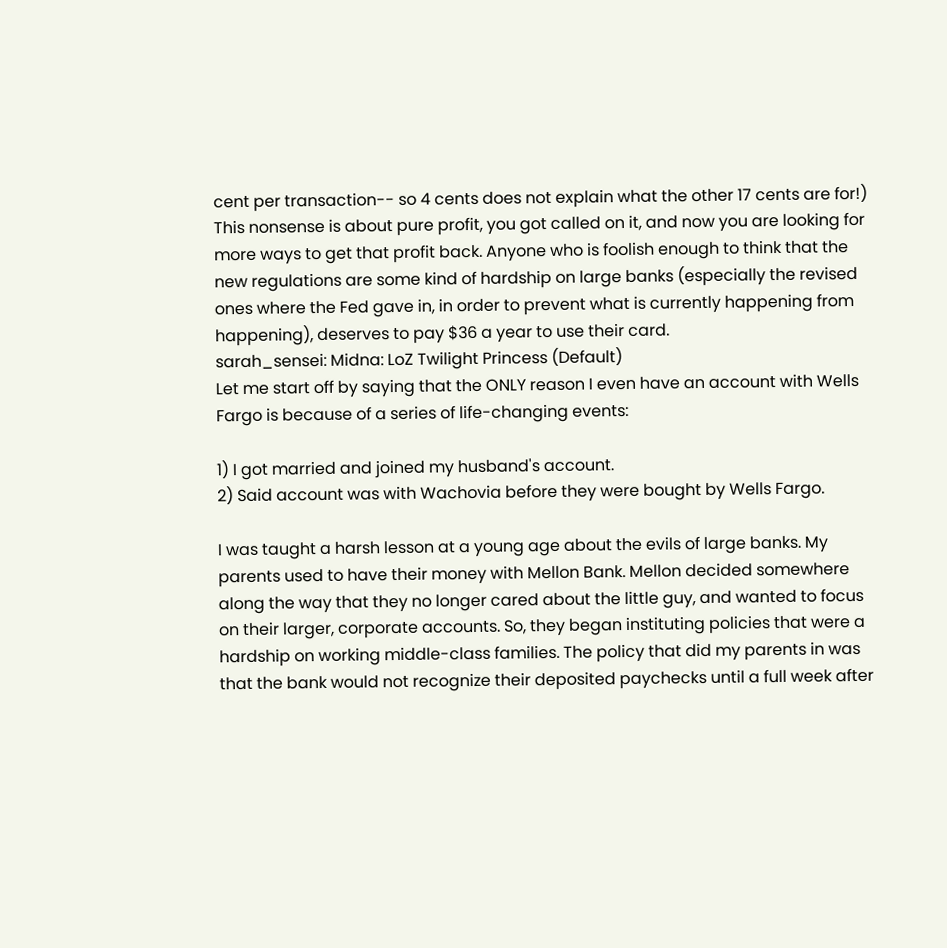cent per transaction-- so 4 cents does not explain what the other 17 cents are for!) This nonsense is about pure profit, you got called on it, and now you are looking for more ways to get that profit back. Anyone who is foolish enough to think that the new regulations are some kind of hardship on large banks (especially the revised ones where the Fed gave in, in order to prevent what is currently happening from happening), deserves to pay $36 a year to use their card.
sarah_sensei: Midna: LoZ Twilight Princess (Default)
Let me start off by saying that the ONLY reason I even have an account with Wells Fargo is because of a series of life-changing events:

1) I got married and joined my husband's account.
2) Said account was with Wachovia before they were bought by Wells Fargo.

I was taught a harsh lesson at a young age about the evils of large banks. My parents used to have their money with Mellon Bank. Mellon decided somewhere along the way that they no longer cared about the little guy, and wanted to focus on their larger, corporate accounts. So, they began instituting policies that were a hardship on working middle-class families. The policy that did my parents in was that the bank would not recognize their deposited paychecks until a full week after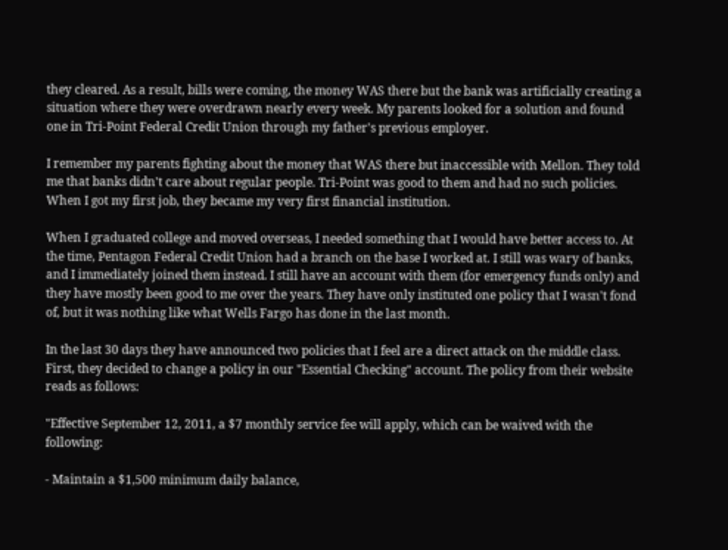they cleared. As a result, bills were coming, the money WAS there but the bank was artificially creating a situation where they were overdrawn nearly every week. My parents looked for a solution and found one in Tri-Point Federal Credit Union through my father's previous employer.

I remember my parents fighting about the money that WAS there but inaccessible with Mellon. They told me that banks didn't care about regular people. Tri-Point was good to them and had no such policies. When I got my first job, they became my very first financial institution.

When I graduated college and moved overseas, I needed something that I would have better access to. At the time, Pentagon Federal Credit Union had a branch on the base I worked at. I still was wary of banks, and I immediately joined them instead. I still have an account with them (for emergency funds only) and they have mostly been good to me over the years. They have only instituted one policy that I wasn't fond of, but it was nothing like what Wells Fargo has done in the last month.

In the last 30 days they have announced two policies that I feel are a direct attack on the middle class. First, they decided to change a policy in our "Essential Checking" account. The policy from their website reads as follows:

"Effective September 12, 2011, a $7 monthly service fee will apply, which can be waived with the following:

- Maintain a $1,500 minimum daily balance,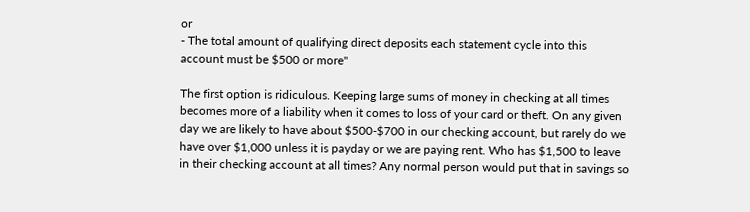or
- The total amount of qualifying direct deposits each statement cycle into this account must be $500 or more"

The first option is ridiculous. Keeping large sums of money in checking at all times becomes more of a liability when it comes to loss of your card or theft. On any given day we are likely to have about $500-$700 in our checking account, but rarely do we have over $1,000 unless it is payday or we are paying rent. Who has $1,500 to leave in their checking account at all times? Any normal person would put that in savings so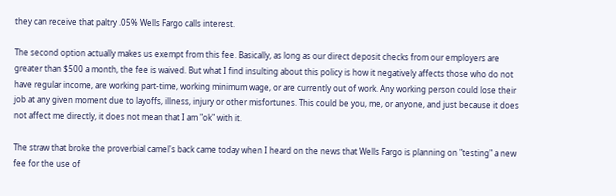they can receive that paltry .05% Wells Fargo calls interest.

The second option actually makes us exempt from this fee. Basically, as long as our direct deposit checks from our employers are greater than $500 a month, the fee is waived. But what I find insulting about this policy is how it negatively affects those who do not have regular income, are working part-time, working minimum wage, or are currently out of work. Any working person could lose their job at any given moment due to layoffs, illness, injury or other misfortunes. This could be you, me, or anyone, and just because it does not affect me directly, it does not mean that I am "ok" with it.

The straw that broke the proverbial camel's back came today when I heard on the news that Wells Fargo is planning on "testing" a new fee for the use of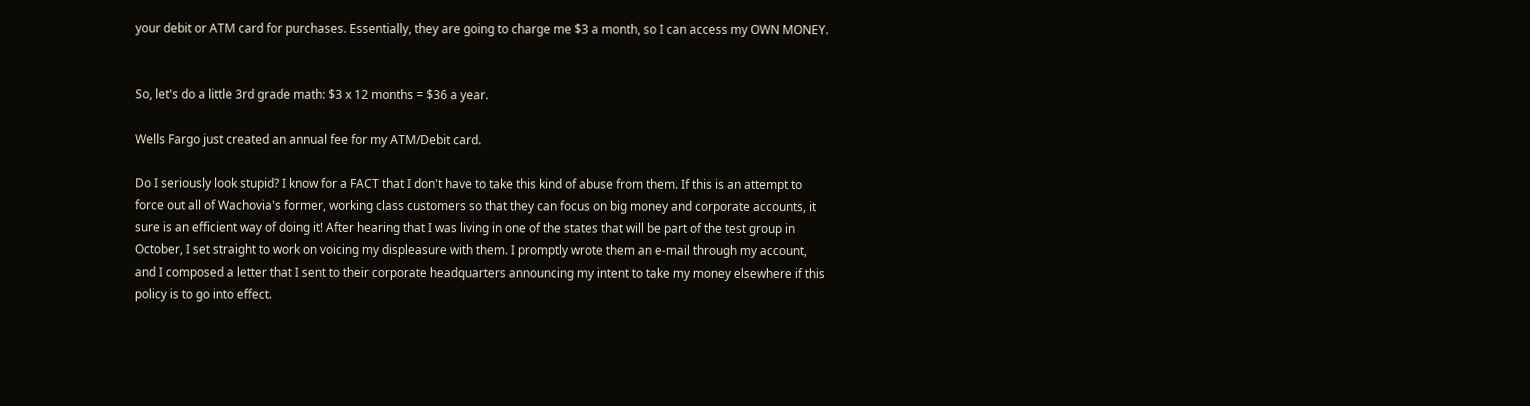your debit or ATM card for purchases. Essentially, they are going to charge me $3 a month, so I can access my OWN MONEY.


So, let's do a little 3rd grade math: $3 x 12 months = $36 a year.

Wells Fargo just created an annual fee for my ATM/Debit card.

Do I seriously look stupid? I know for a FACT that I don't have to take this kind of abuse from them. If this is an attempt to force out all of Wachovia's former, working class customers so that they can focus on big money and corporate accounts, it sure is an efficient way of doing it! After hearing that I was living in one of the states that will be part of the test group in October, I set straight to work on voicing my displeasure with them. I promptly wrote them an e-mail through my account, and I composed a letter that I sent to their corporate headquarters announcing my intent to take my money elsewhere if this policy is to go into effect.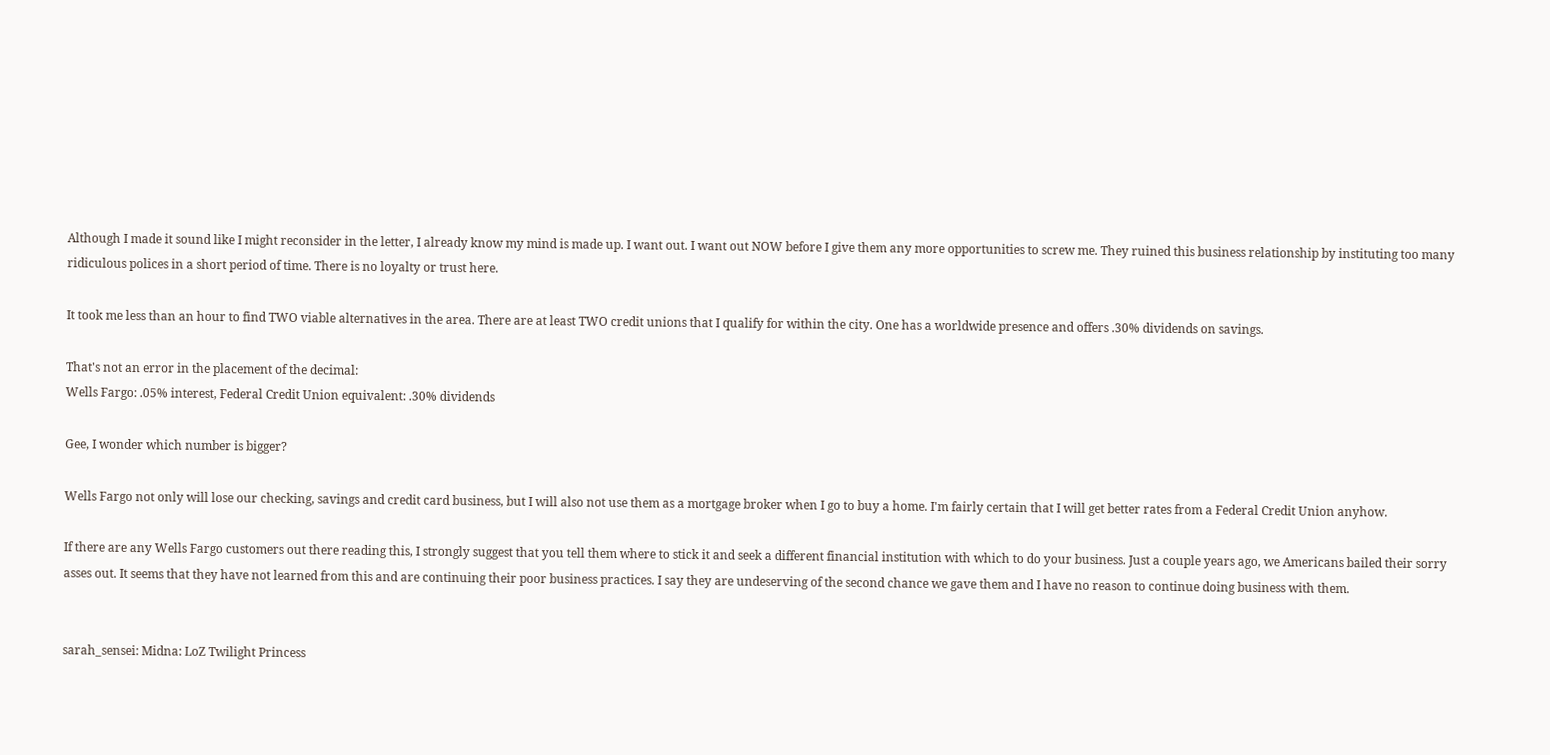Although I made it sound like I might reconsider in the letter, I already know my mind is made up. I want out. I want out NOW before I give them any more opportunities to screw me. They ruined this business relationship by instituting too many ridiculous polices in a short period of time. There is no loyalty or trust here.

It took me less than an hour to find TWO viable alternatives in the area. There are at least TWO credit unions that I qualify for within the city. One has a worldwide presence and offers .30% dividends on savings.

That's not an error in the placement of the decimal:
Wells Fargo: .05% interest, Federal Credit Union equivalent: .30% dividends

Gee, I wonder which number is bigger?

Wells Fargo not only will lose our checking, savings and credit card business, but I will also not use them as a mortgage broker when I go to buy a home. I'm fairly certain that I will get better rates from a Federal Credit Union anyhow.

If there are any Wells Fargo customers out there reading this, I strongly suggest that you tell them where to stick it and seek a different financial institution with which to do your business. Just a couple years ago, we Americans bailed their sorry asses out. It seems that they have not learned from this and are continuing their poor business practices. I say they are undeserving of the second chance we gave them and I have no reason to continue doing business with them.


sarah_sensei: Midna: LoZ Twilight Princess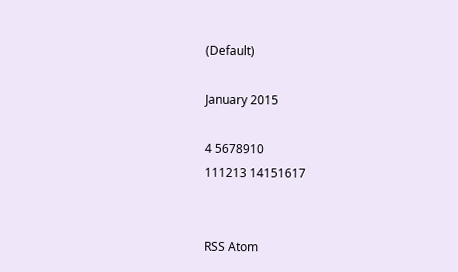(Default)

January 2015

4 5678910
111213 14151617


RSS Atom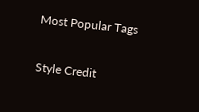Most Popular Tags

Style Credit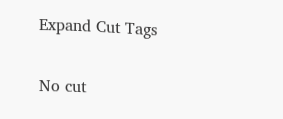Expand Cut Tags

No cut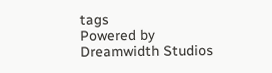tags
Powered by Dreamwidth Studios